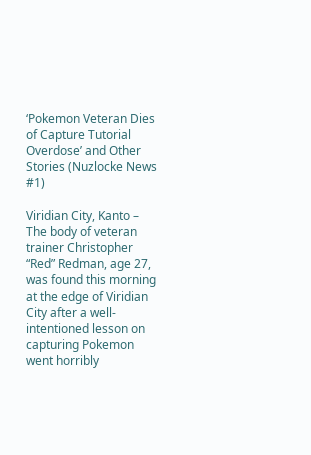‘Pokemon Veteran Dies of Capture Tutorial Overdose’ and Other Stories (Nuzlocke News #1)

Viridian City, Kanto – The body of veteran trainer Christopher “Red” Redman, age 27, was found this morning at the edge of Viridian City after a well-intentioned lesson on capturing Pokemon went horribly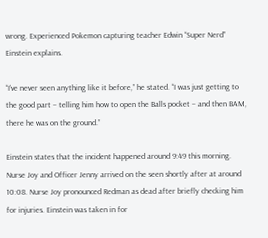wrong. Experienced Pokemon capturing teacher Edwin “Super Nerd” Einstein explains.

“I’ve never seen anything like it before,” he stated. “I was just getting to the good part – telling him how to open the Balls pocket – and then BAM, there he was on the ground.”

Einstein states that the incident happened around 9:49 this morning. Nurse Joy and Officer Jenny arrived on the seen shortly after at around 10:08. Nurse Joy pronounced Redman as dead after briefly checking him for injuries. Einstein was taken in for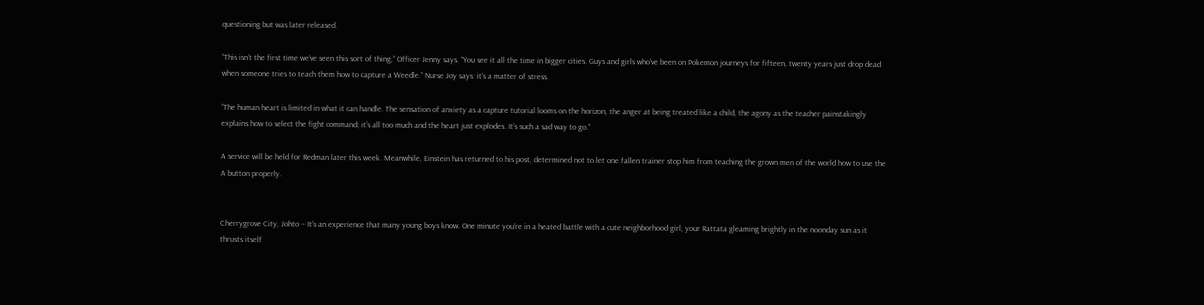questioning but was later released.

“This isn’t the first time we’ve seen this sort of thing,” Officer Jenny says. “You see it all the time in bigger cities. Guys and girls who’ve been on Pokemon journeys for fifteen, twenty years just drop dead when someone tries to teach them how to capture a Weedle.” Nurse Joy says: it’s a matter of stress.

“The human heart is limited in what it can handle. The sensation of anxiety as a capture tutorial looms on the horizon, the anger at being treated like a child, the agony as the teacher painstakingly explains how to select the fight command; it’s all too much and the heart just explodes. It’s such a sad way to go.”

A service will be held for Redman later this week. Meanwhile, Einstein has returned to his post, determined not to let one fallen trainer stop him from teaching the grown men of the world how to use the A button properly.


Cherrygrove City, Johto – It’s an experience that many young boys know. One minute you’re in a heated battle with a cute neighborhood girl, your Rattata gleaming brightly in the noonday sun as it thrusts itself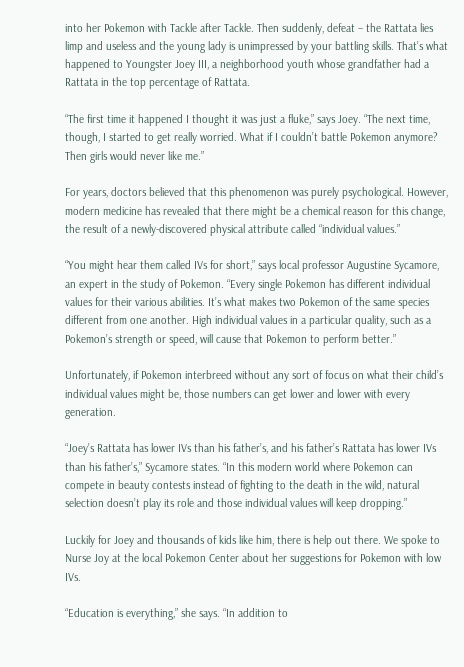into her Pokemon with Tackle after Tackle. Then suddenly, defeat – the Rattata lies limp and useless and the young lady is unimpressed by your battling skills. That’s what happened to Youngster Joey III, a neighborhood youth whose grandfather had a Rattata in the top percentage of Rattata.

“The first time it happened I thought it was just a fluke,” says Joey. “The next time, though, I started to get really worried. What if I couldn’t battle Pokemon anymore? Then girls would never like me.”

For years, doctors believed that this phenomenon was purely psychological. However, modern medicine has revealed that there might be a chemical reason for this change, the result of a newly-discovered physical attribute called “individual values.”

“You might hear them called IVs for short,” says local professor Augustine Sycamore, an expert in the study of Pokemon. “Every single Pokemon has different individual values for their various abilities. It’s what makes two Pokemon of the same species different from one another. High individual values in a particular quality, such as a Pokemon’s strength or speed, will cause that Pokemon to perform better.”

Unfortunately, if Pokemon interbreed without any sort of focus on what their child’s individual values might be, those numbers can get lower and lower with every generation.

“Joey’s Rattata has lower IVs than his father’s, and his father’s Rattata has lower IVs than his father’s,” Sycamore states. “In this modern world where Pokemon can compete in beauty contests instead of fighting to the death in the wild, natural selection doesn’t play its role and those individual values will keep dropping.”

Luckily for Joey and thousands of kids like him, there is help out there. We spoke to Nurse Joy at the local Pokemon Center about her suggestions for Pokemon with low IVs.

“Education is everything,” she says. “In addition to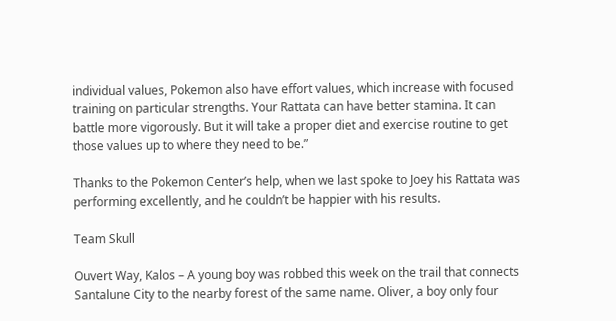individual values, Pokemon also have effort values, which increase with focused training on particular strengths. Your Rattata can have better stamina. It can battle more vigorously. But it will take a proper diet and exercise routine to get those values up to where they need to be.”

Thanks to the Pokemon Center’s help, when we last spoke to Joey his Rattata was performing excellently, and he couldn’t be happier with his results.

Team Skull

Ouvert Way, Kalos – A young boy was robbed this week on the trail that connects Santalune City to the nearby forest of the same name. Oliver, a boy only four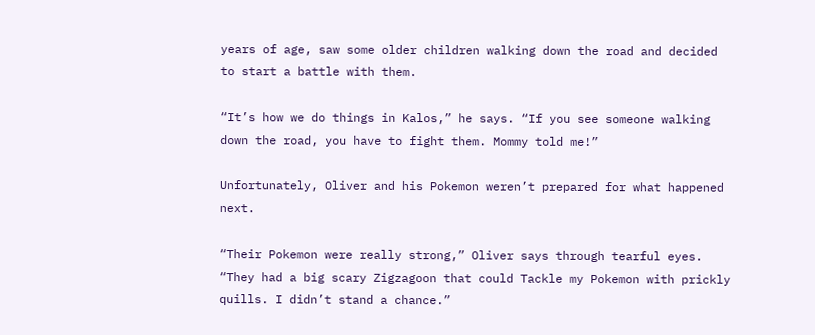years of age, saw some older children walking down the road and decided to start a battle with them.

“It’s how we do things in Kalos,” he says. “If you see someone walking down the road, you have to fight them. Mommy told me!”

Unfortunately, Oliver and his Pokemon weren’t prepared for what happened next.

“Their Pokemon were really strong,” Oliver says through tearful eyes. “They had a big scary Zigzagoon that could Tackle my Pokemon with prickly quills. I didn’t stand a chance.”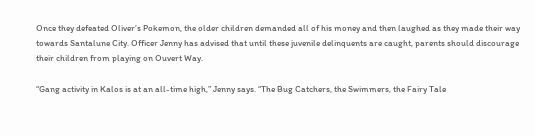Once they defeated Oliver’s Pokemon, the older children demanded all of his money and then laughed as they made their way towards Santalune City. Officer Jenny has advised that until these juvenile delinquents are caught, parents should discourage their children from playing on Ouvert Way.

“Gang activity in Kalos is at an all-time high,” Jenny says. “The Bug Catchers, the Swimmers, the Fairy Tale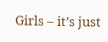Girls – it’s just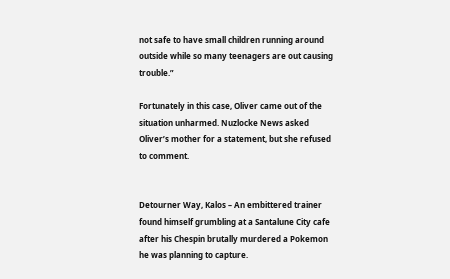not safe to have small children running around outside while so many teenagers are out causing trouble.”

Fortunately in this case, Oliver came out of the situation unharmed. Nuzlocke News asked Oliver’s mother for a statement, but she refused to comment.


Detourner Way, Kalos – An embittered trainer found himself grumbling at a Santalune City cafe after his Chespin brutally murdered a Pokemon he was planning to capture.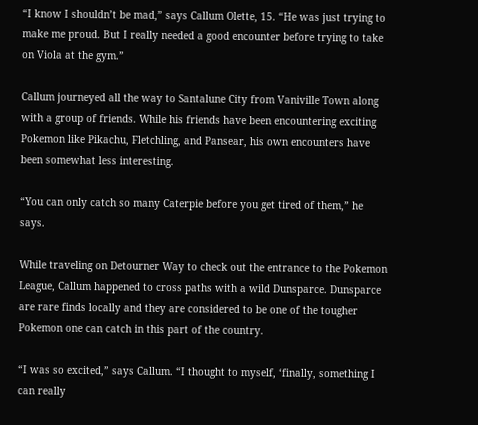“I know I shouldn’t be mad,” says Callum Olette, 15. “He was just trying to make me proud. But I really needed a good encounter before trying to take on Viola at the gym.”

Callum journeyed all the way to Santalune City from Vaniville Town along with a group of friends. While his friends have been encountering exciting Pokemon like Pikachu, Fletchling, and Pansear, his own encounters have been somewhat less interesting.

“You can only catch so many Caterpie before you get tired of them,” he says.

While traveling on Detourner Way to check out the entrance to the Pokemon League, Callum happened to cross paths with a wild Dunsparce. Dunsparce are rare finds locally and they are considered to be one of the tougher Pokemon one can catch in this part of the country.

“I was so excited,” says Callum. “I thought to myself, ‘finally, something I can really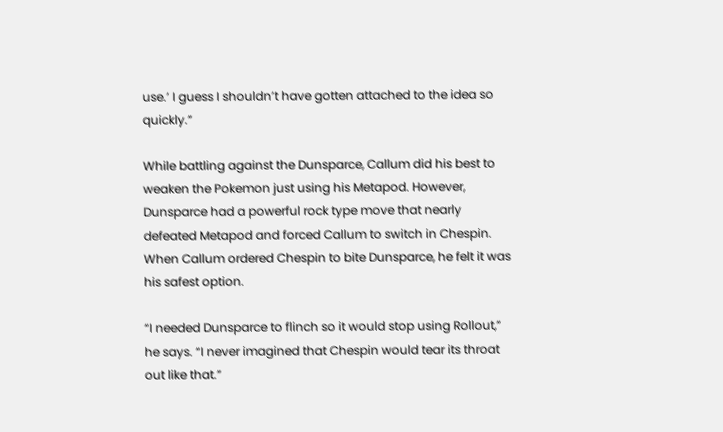use.’ I guess I shouldn’t have gotten attached to the idea so quickly.”

While battling against the Dunsparce, Callum did his best to weaken the Pokemon just using his Metapod. However, Dunsparce had a powerful rock type move that nearly defeated Metapod and forced Callum to switch in Chespin. When Callum ordered Chespin to bite Dunsparce, he felt it was his safest option.

“I needed Dunsparce to flinch so it would stop using Rollout,” he says. “I never imagined that Chespin would tear its throat out like that.”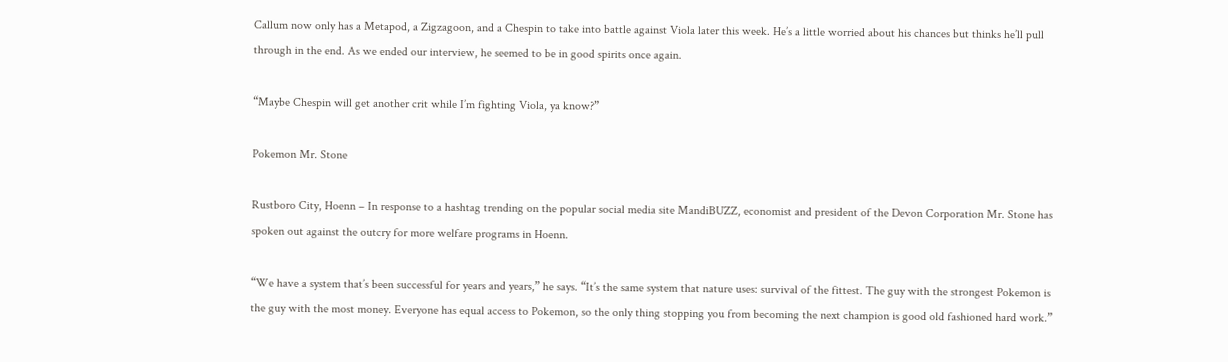Callum now only has a Metapod, a Zigzagoon, and a Chespin to take into battle against Viola later this week. He’s a little worried about his chances but thinks he’ll pull through in the end. As we ended our interview, he seemed to be in good spirits once again.

“Maybe Chespin will get another crit while I’m fighting Viola, ya know?”

Pokemon Mr. Stone

Rustboro City, Hoenn – In response to a hashtag trending on the popular social media site MandiBUZZ, economist and president of the Devon Corporation Mr. Stone has spoken out against the outcry for more welfare programs in Hoenn.

“We have a system that’s been successful for years and years,” he says. “It’s the same system that nature uses: survival of the fittest. The guy with the strongest Pokemon is the guy with the most money. Everyone has equal access to Pokemon, so the only thing stopping you from becoming the next champion is good old fashioned hard work.”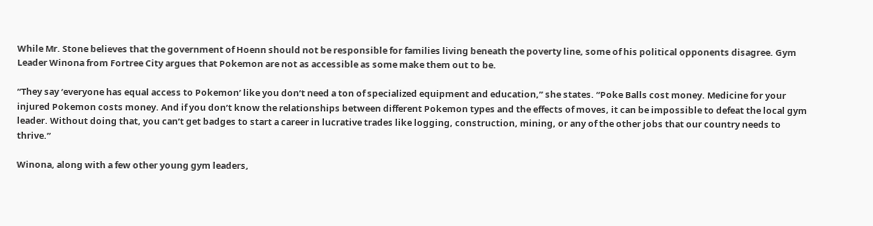While Mr. Stone believes that the government of Hoenn should not be responsible for families living beneath the poverty line, some of his political opponents disagree. Gym Leader Winona from Fortree City argues that Pokemon are not as accessible as some make them out to be.

“They say ‘everyone has equal access to Pokemon’ like you don’t need a ton of specialized equipment and education,” she states. “Poke Balls cost money. Medicine for your injured Pokemon costs money. And if you don’t know the relationships between different Pokemon types and the effects of moves, it can be impossible to defeat the local gym leader. Without doing that, you can’t get badges to start a career in lucrative trades like logging, construction, mining, or any of the other jobs that our country needs to thrive.”

Winona, along with a few other young gym leaders,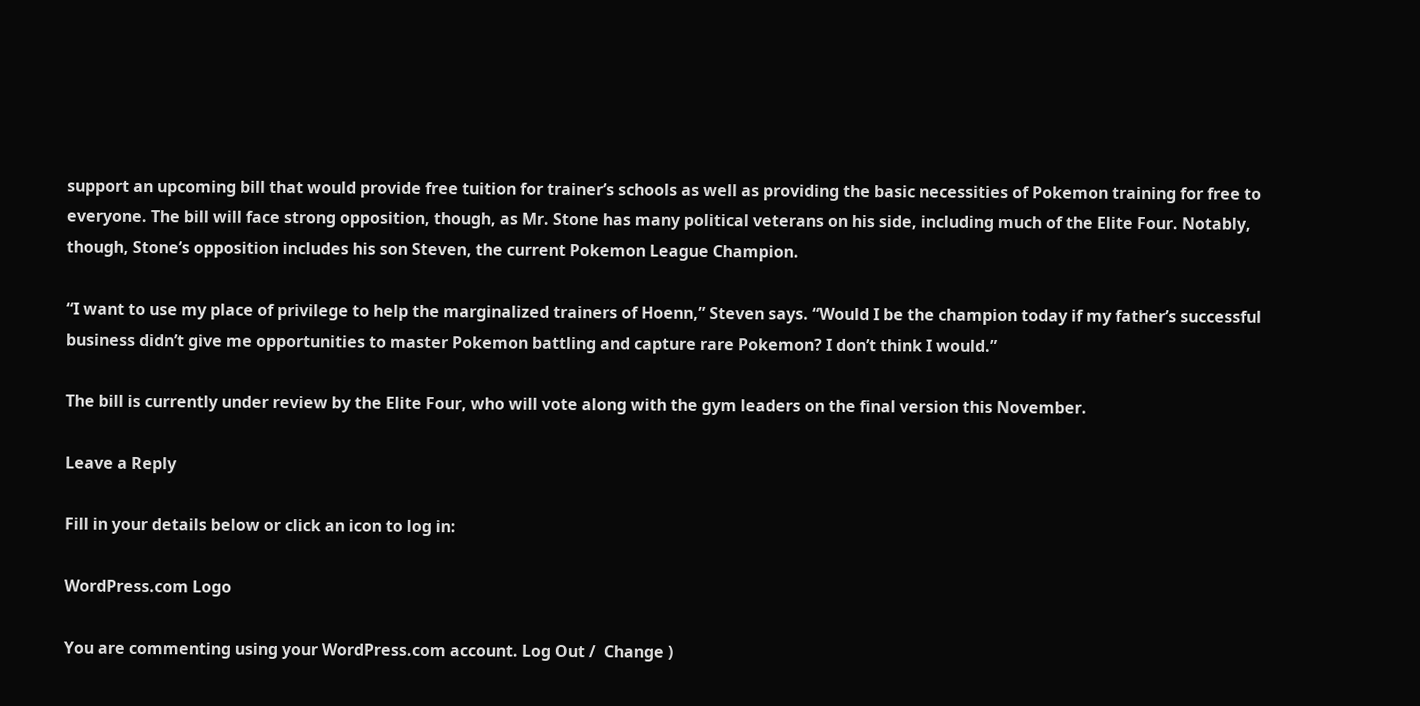support an upcoming bill that would provide free tuition for trainer’s schools as well as providing the basic necessities of Pokemon training for free to everyone. The bill will face strong opposition, though, as Mr. Stone has many political veterans on his side, including much of the Elite Four. Notably, though, Stone’s opposition includes his son Steven, the current Pokemon League Champion.

“I want to use my place of privilege to help the marginalized trainers of Hoenn,” Steven says. “Would I be the champion today if my father’s successful business didn’t give me opportunities to master Pokemon battling and capture rare Pokemon? I don’t think I would.”

The bill is currently under review by the Elite Four, who will vote along with the gym leaders on the final version this November.

Leave a Reply

Fill in your details below or click an icon to log in:

WordPress.com Logo

You are commenting using your WordPress.com account. Log Out /  Change )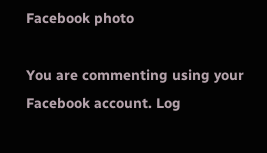Facebook photo

You are commenting using your Facebook account. Log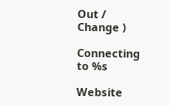Out /  Change )

Connecting to %s

Website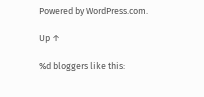Powered by WordPress.com.

Up ↑

%d bloggers like this: